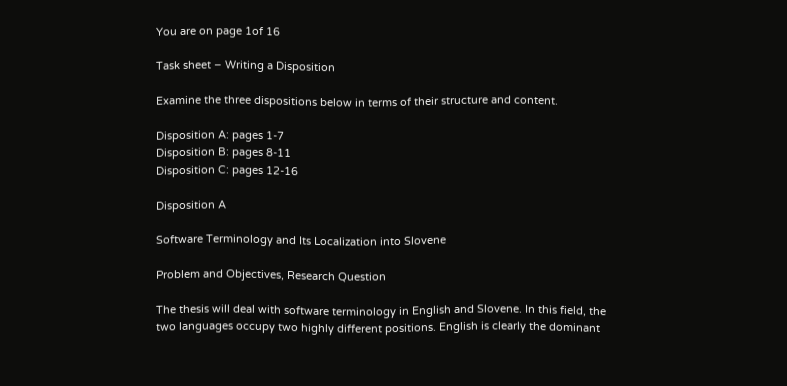You are on page 1of 16

Task sheet – Writing a Disposition

Examine the three dispositions below in terms of their structure and content.

Disposition A: pages 1-7
Disposition B: pages 8-11
Disposition C: pages 12-16

Disposition A

Software Terminology and Its Localization into Slovene

Problem and Objectives, Research Question

The thesis will deal with software terminology in English and Slovene. In this field, the
two languages occupy two highly different positions. English is clearly the dominant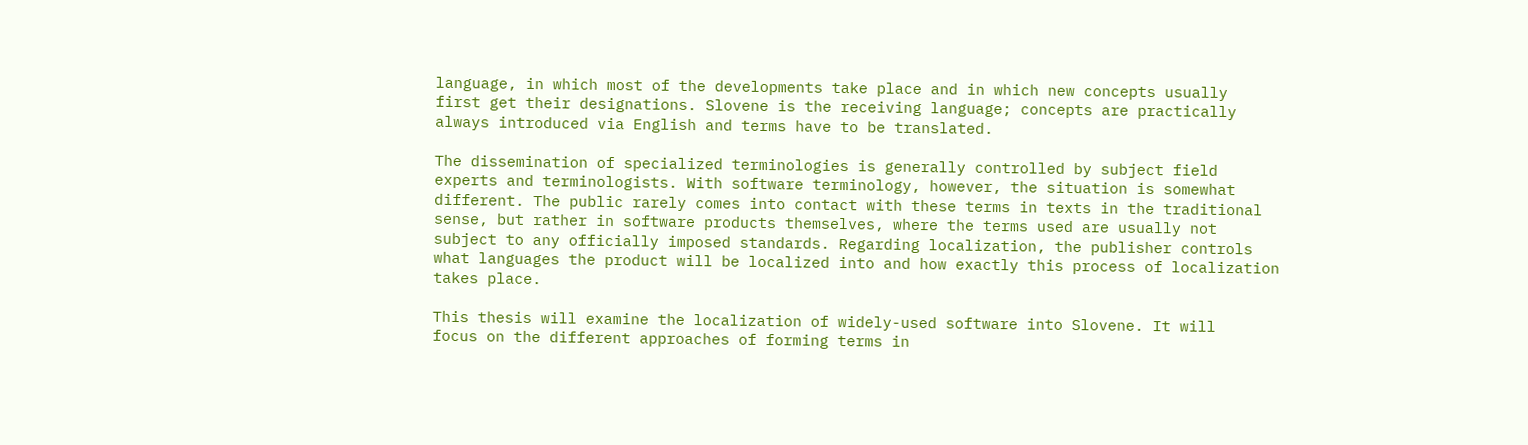language, in which most of the developments take place and in which new concepts usually
first get their designations. Slovene is the receiving language; concepts are practically
always introduced via English and terms have to be translated.

The dissemination of specialized terminologies is generally controlled by subject field
experts and terminologists. With software terminology, however, the situation is somewhat
different. The public rarely comes into contact with these terms in texts in the traditional
sense, but rather in software products themselves, where the terms used are usually not
subject to any officially imposed standards. Regarding localization, the publisher controls
what languages the product will be localized into and how exactly this process of localization
takes place.

This thesis will examine the localization of widely-used software into Slovene. It will
focus on the different approaches of forming terms in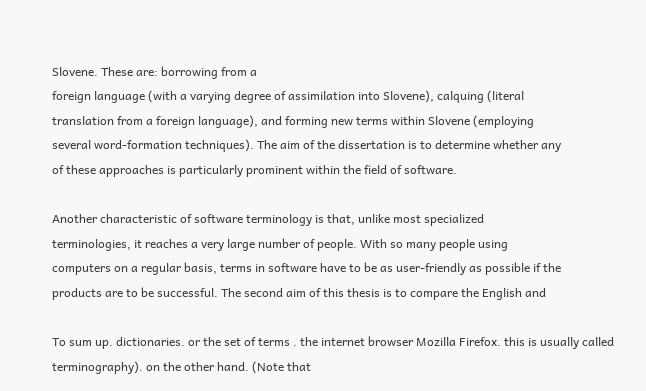Slovene. These are: borrowing from a
foreign language (with a varying degree of assimilation into Slovene), calquing (literal
translation from a foreign language), and forming new terms within Slovene (employing
several word-formation techniques). The aim of the dissertation is to determine whether any
of these approaches is particularly prominent within the field of software.

Another characteristic of software terminology is that, unlike most specialized
terminologies, it reaches a very large number of people. With so many people using
computers on a regular basis, terms in software have to be as user-friendly as possible if the
products are to be successful. The second aim of this thesis is to compare the English and

To sum up. dictionaries. or the set of terms . the internet browser Mozilla Firefox. this is usually called terminography). on the other hand. (Note that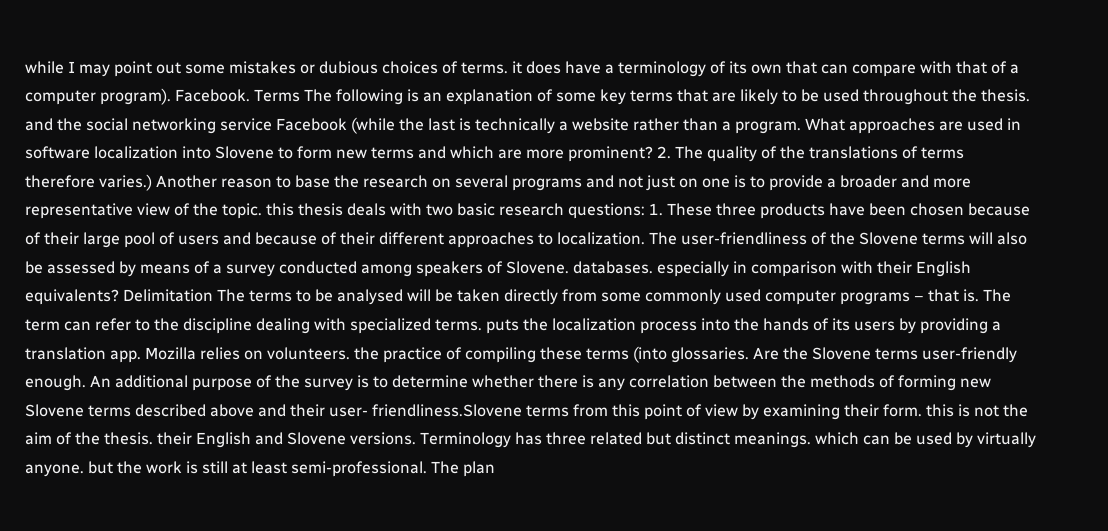while I may point out some mistakes or dubious choices of terms. it does have a terminology of its own that can compare with that of a computer program). Facebook. Terms The following is an explanation of some key terms that are likely to be used throughout the thesis. and the social networking service Facebook (while the last is technically a website rather than a program. What approaches are used in software localization into Slovene to form new terms and which are more prominent? 2. The quality of the translations of terms therefore varies.) Another reason to base the research on several programs and not just on one is to provide a broader and more representative view of the topic. this thesis deals with two basic research questions: 1. These three products have been chosen because of their large pool of users and because of their different approaches to localization. The user-friendliness of the Slovene terms will also be assessed by means of a survey conducted among speakers of Slovene. databases. especially in comparison with their English equivalents? Delimitation The terms to be analysed will be taken directly from some commonly used computer programs – that is. The term can refer to the discipline dealing with specialized terms. puts the localization process into the hands of its users by providing a translation app. Mozilla relies on volunteers. the practice of compiling these terms (into glossaries. Are the Slovene terms user-friendly enough. An additional purpose of the survey is to determine whether there is any correlation between the methods of forming new Slovene terms described above and their user- friendliness.Slovene terms from this point of view by examining their form. this is not the aim of the thesis. their English and Slovene versions. Terminology has three related but distinct meanings. which can be used by virtually anyone. but the work is still at least semi-professional. The plan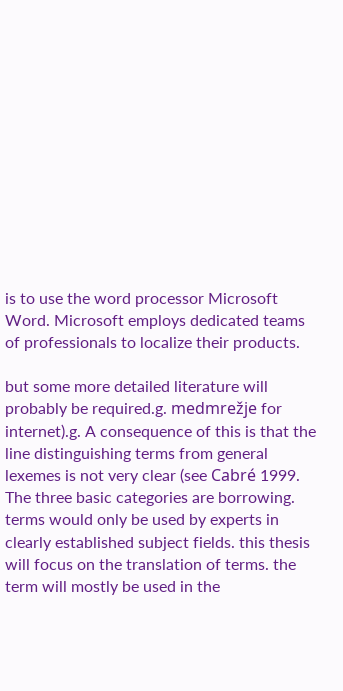is to use the word processor Microsoft Word. Microsoft employs dedicated teams of professionals to localize their products.

but some more detailed literature will probably be required.g. medmrežje for internet).g. A consequence of this is that the line distinguishing terms from general lexemes is not very clear (see Cabré 1999. The three basic categories are borrowing. terms would only be used by experts in clearly established subject fields. this thesis will focus on the translation of terms. the term will mostly be used in the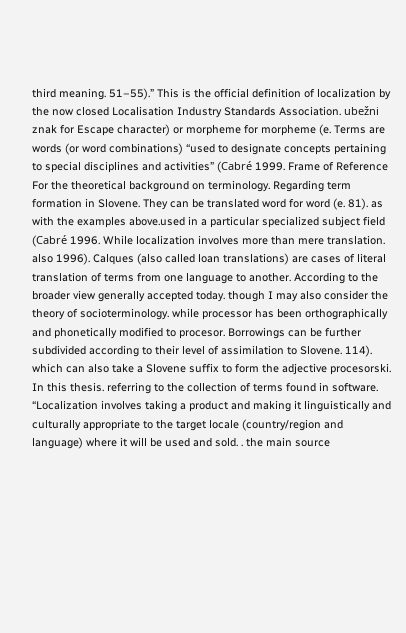third meaning. 51–55).” This is the official definition of localization by the now closed Localisation Industry Standards Association. ubežni znak for Escape character) or morpheme for morpheme (e. Terms are words (or word combinations) “used to designate concepts pertaining to special disciplines and activities” (Cabré 1999. Frame of Reference For the theoretical background on terminology. Regarding term formation in Slovene. They can be translated word for word (e. 81). as with the examples above.used in a particular specialized subject field (Cabré 1996. While localization involves more than mere translation. also 1996). Calques (also called loan translations) are cases of literal translation of terms from one language to another. According to the broader view generally accepted today. though I may also consider the theory of socioterminology. while processor has been orthographically and phonetically modified to procesor. Borrowings can be further subdivided according to their level of assimilation to Slovene. 114). which can also take a Slovene suffix to form the adjective procesorski. In this thesis. referring to the collection of terms found in software. “Localization involves taking a product and making it linguistically and culturally appropriate to the target locale (country/region and language) where it will be used and sold. . the main source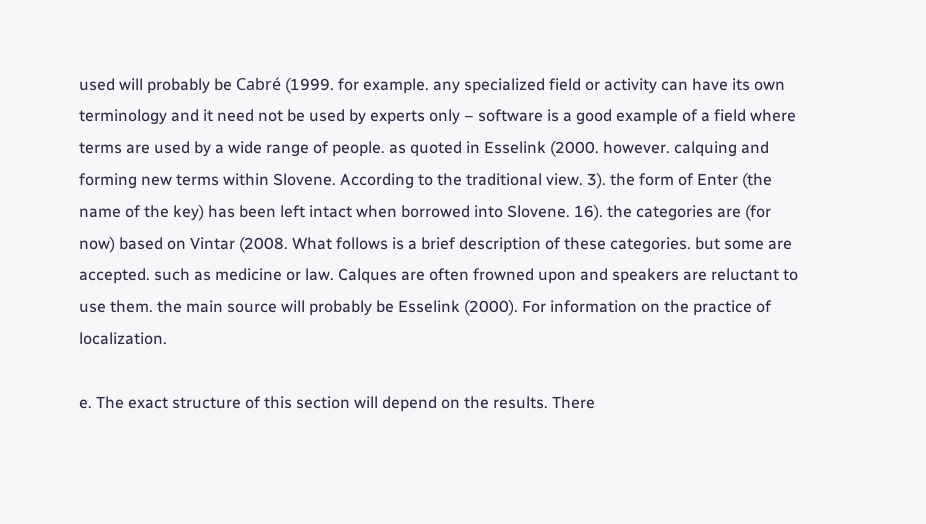used will probably be Cabré (1999. for example. any specialized field or activity can have its own terminology and it need not be used by experts only – software is a good example of a field where terms are used by a wide range of people. as quoted in Esselink (2000. however. calquing and forming new terms within Slovene. According to the traditional view. 3). the form of Enter (the name of the key) has been left intact when borrowed into Slovene. 16). the categories are (for now) based on Vintar (2008. What follows is a brief description of these categories. but some are accepted. such as medicine or law. Calques are often frowned upon and speakers are reluctant to use them. the main source will probably be Esselink (2000). For information on the practice of localization.

e. The exact structure of this section will depend on the results. There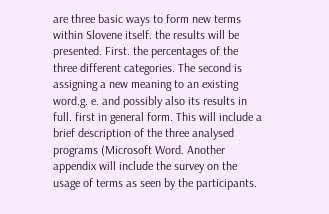are three basic ways to form new terms within Slovene itself. the results will be presented. First. the percentages of the three different categories. The second is assigning a new meaning to an existing word.g. e. and possibly also its results in full. first in general form. This will include a brief description of the three analysed programs (Microsoft Word. Another appendix will include the survey on the usage of terms as seen by the participants.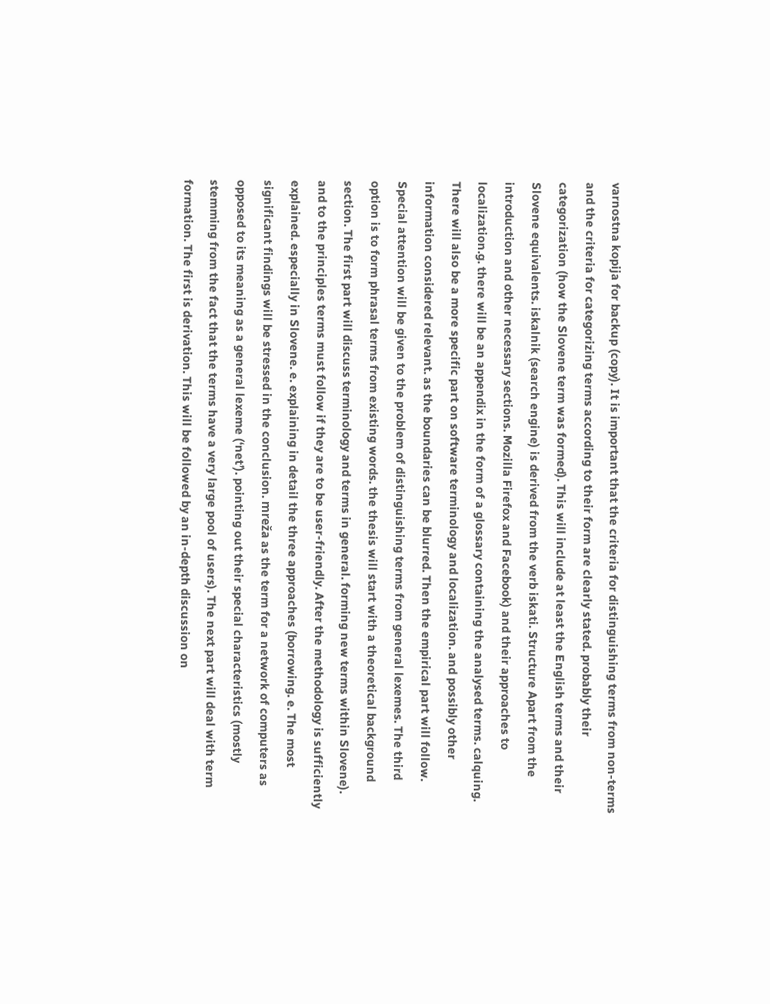varnostna kopija for backup (copy). It is important that the criteria for distinguishing terms from non-terms and the criteria for categorizing terms according to their form are clearly stated. probably their categorization (how the Slovene term was formed). This will include at least the English terms and their Slovene equivalents. iskalnik (search engine) is derived from the verb iskati. Structure Apart from the introduction and other necessary sections. Mozilla Firefox and Facebook) and their approaches to localization.g. there will be an appendix in the form of a glossary containing the analysed terms. calquing. There will also be a more specific part on software terminology and localization. and possibly other information considered relevant. as the boundaries can be blurred. Then the empirical part will follow. Special attention will be given to the problem of distinguishing terms from general lexemes. The third option is to form phrasal terms from existing words. the thesis will start with a theoretical background section. The first part will discuss terminology and terms in general. forming new terms within Slovene). and to the principles terms must follow if they are to be user-friendly. After the methodology is sufficiently explained. especially in Slovene. e. explaining in detail the three approaches (borrowing. e. The most significant findings will be stressed in the conclusion. mreža as the term for a network of computers as opposed to its meaning as a general lexeme (‘net’). pointing out their special characteristics (mostly stemming from the fact that the terms have a very large pool of users). The next part will deal with term formation. The first is derivation. This will be followed by an in-depth discussion on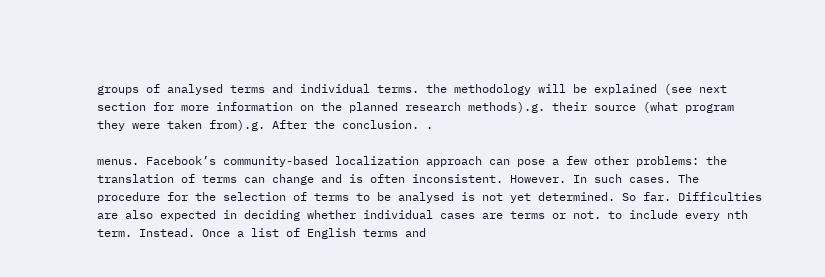groups of analysed terms and individual terms. the methodology will be explained (see next section for more information on the planned research methods).g. their source (what program they were taken from).g. After the conclusion. .

menus. Facebook’s community-based localization approach can pose a few other problems: the translation of terms can change and is often inconsistent. However. In such cases. The procedure for the selection of terms to be analysed is not yet determined. So far. Difficulties are also expected in deciding whether individual cases are terms or not. to include every nth term. Instead. Once a list of English terms and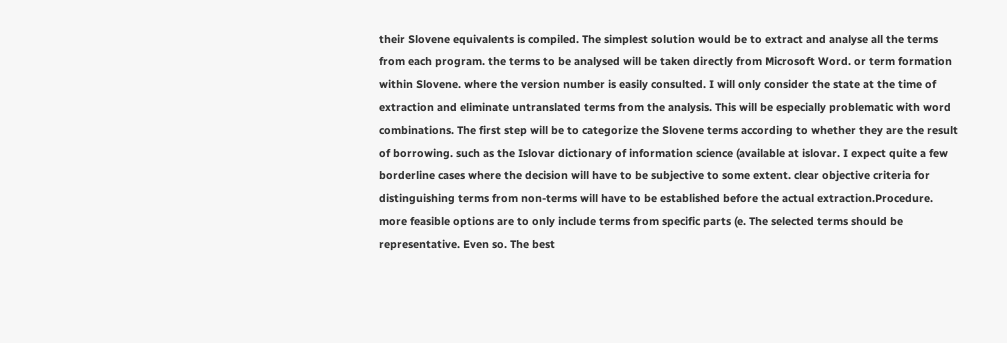their Slovene equivalents is compiled. The simplest solution would be to extract and analyse all the terms from each program. the terms to be analysed will be taken directly from Microsoft Word. or term formation within Slovene. where the version number is easily consulted. I will only consider the state at the time of extraction and eliminate untranslated terms from the analysis. This will be especially problematic with word combinations. The first step will be to categorize the Slovene terms according to whether they are the result of borrowing. such as the Islovar dictionary of information science (available at islovar. I expect quite a few borderline cases where the decision will have to be subjective to some extent. clear objective criteria for distinguishing terms from non-terms will have to be established before the actual extraction.Procedure. more feasible options are to only include terms from specific parts (e. The selected terms should be representative. Even so. The best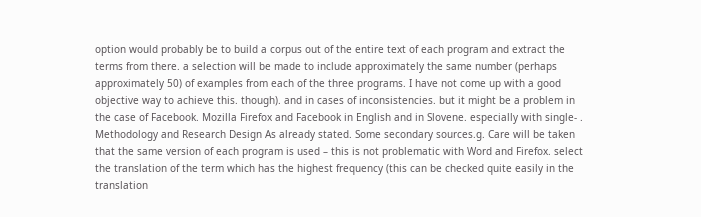option would probably be to build a corpus out of the entire text of each program and extract the terms from there. a selection will be made to include approximately the same number (perhaps approximately 50) of examples from each of the three programs. I have not come up with a good objective way to achieve this. though). and in cases of inconsistencies. but it might be a problem in the case of Facebook. Mozilla Firefox and Facebook in English and in Slovene. especially with single- . Methodology and Research Design As already stated. Some secondary sources.g. Care will be taken that the same version of each program is used – this is not problematic with Word and Firefox. select the translation of the term which has the highest frequency (this can be checked quite easily in the translation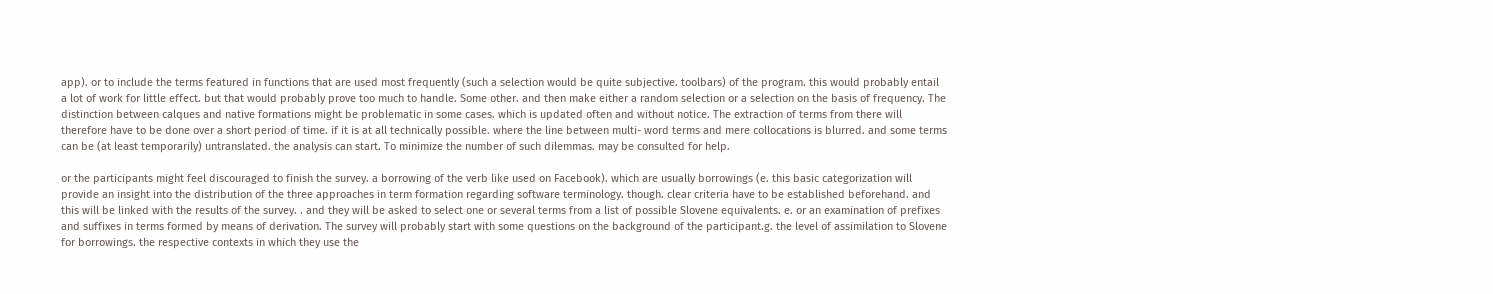app). or to include the terms featured in functions that are used most frequently (such a selection would be quite subjective. toolbars) of the program. this would probably entail a lot of work for little effect. but that would probably prove too much to handle. Some other. and then make either a random selection or a selection on the basis of frequency. The distinction between calques and native formations might be problematic in some cases. which is updated often and without notice. The extraction of terms from there will therefore have to be done over a short period of time. if it is at all technically possible. where the line between multi- word terms and mere collocations is blurred. and some terms can be (at least temporarily) untranslated. the analysis can start. To minimize the number of such dilemmas. may be consulted for help.

or the participants might feel discouraged to finish the survey. a borrowing of the verb like used on Facebook). which are usually borrowings (e. this basic categorization will provide an insight into the distribution of the three approaches in term formation regarding software terminology. though. clear criteria have to be established beforehand. and this will be linked with the results of the survey. . and they will be asked to select one or several terms from a list of possible Slovene equivalents. e. or an examination of prefixes and suffixes in terms formed by means of derivation. The survey will probably start with some questions on the background of the participant.g. the level of assimilation to Slovene for borrowings. the respective contexts in which they use the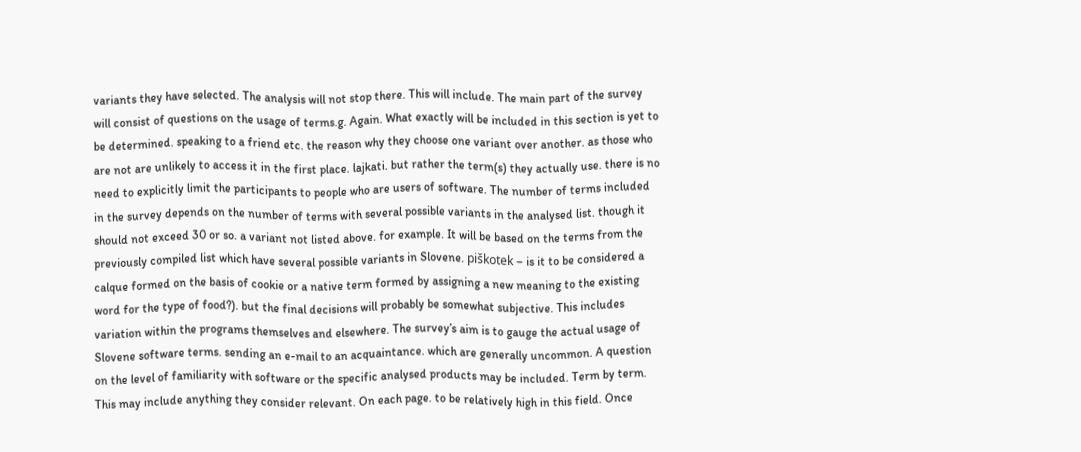variants they have selected. The analysis will not stop there. This will include. The main part of the survey will consist of questions on the usage of terms.g. Again. What exactly will be included in this section is yet to be determined. speaking to a friend etc. the reason why they choose one variant over another. as those who are not are unlikely to access it in the first place. lajkati. but rather the term(s) they actually use. there is no need to explicitly limit the participants to people who are users of software. The number of terms included in the survey depends on the number of terms with several possible variants in the analysed list. though it should not exceed 30 or so. a variant not listed above. for example. It will be based on the terms from the previously compiled list which have several possible variants in Slovene. piškotek – is it to be considered a calque formed on the basis of cookie or a native term formed by assigning a new meaning to the existing word for the type of food?). but the final decisions will probably be somewhat subjective. This includes variation within the programs themselves and elsewhere. The survey’s aim is to gauge the actual usage of Slovene software terms. sending an e-mail to an acquaintance. which are generally uncommon. A question on the level of familiarity with software or the specific analysed products may be included. Term by term. This may include anything they consider relevant. On each page. to be relatively high in this field. Once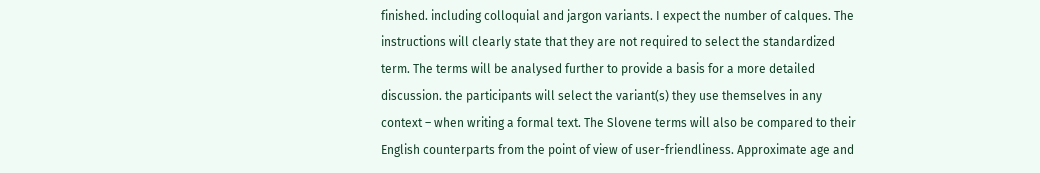finished. including colloquial and jargon variants. I expect the number of calques. The instructions will clearly state that they are not required to select the standardized term. The terms will be analysed further to provide a basis for a more detailed discussion. the participants will select the variant(s) they use themselves in any context – when writing a formal text. The Slovene terms will also be compared to their English counterparts from the point of view of user-friendliness. Approximate age and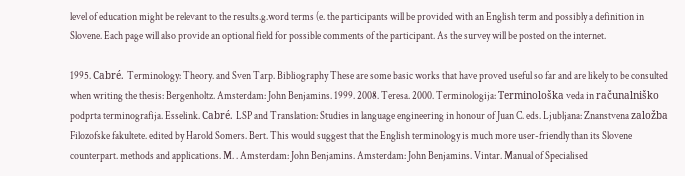level of education might be relevant to the results.g.word terms (e. the participants will be provided with an English term and possibly a definition in Slovene. Each page will also provide an optional field for possible comments of the participant. As the survey will be posted on the internet.

1995. Cabré. Terminology: Theory. and Sven Tarp. Bibliography These are some basic works that have proved useful so far and are likely to be consulted when writing the thesis: Bergenholtz. Amsterdam: John Benjamins. 1999. 2008. Teresa. 2000. Terminologija: Terminološka veda in računalniško podprta terminografija. Esselink. Cabré. LSP and Translation: Studies in language engineering in honour of Juan C. eds. Ljubljana: Znanstvena založba Filozofske fakultete. edited by Harold Somers. Bert. This would suggest that the English terminology is much more user-friendly than its Slovene counterpart. methods and applications. M. . Amsterdam: John Benjamins. Amsterdam: John Benjamins. Vintar. Manual of Specialised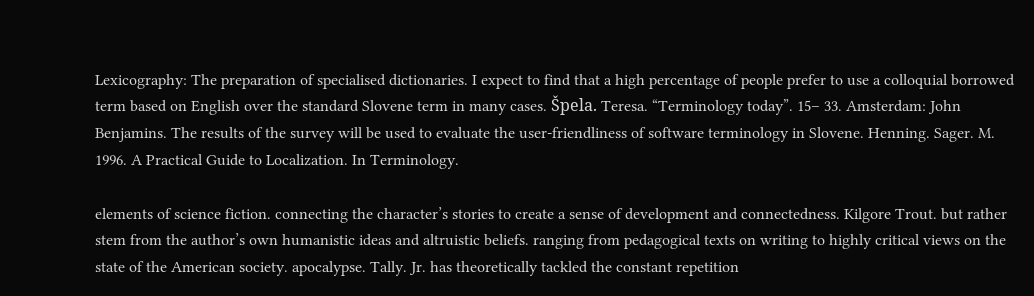Lexicography: The preparation of specialised dictionaries. I expect to find that a high percentage of people prefer to use a colloquial borrowed term based on English over the standard Slovene term in many cases. Špela. Teresa. “Terminology today”. 15– 33. Amsterdam: John Benjamins. The results of the survey will be used to evaluate the user-friendliness of software terminology in Slovene. Henning. Sager. M. 1996. A Practical Guide to Localization. In Terminology.

elements of science fiction. connecting the character’s stories to create a sense of development and connectedness. Kilgore Trout. but rather stem from the author’s own humanistic ideas and altruistic beliefs. ranging from pedagogical texts on writing to highly critical views on the state of the American society. apocalypse. Tally. Jr. has theoretically tackled the constant repetition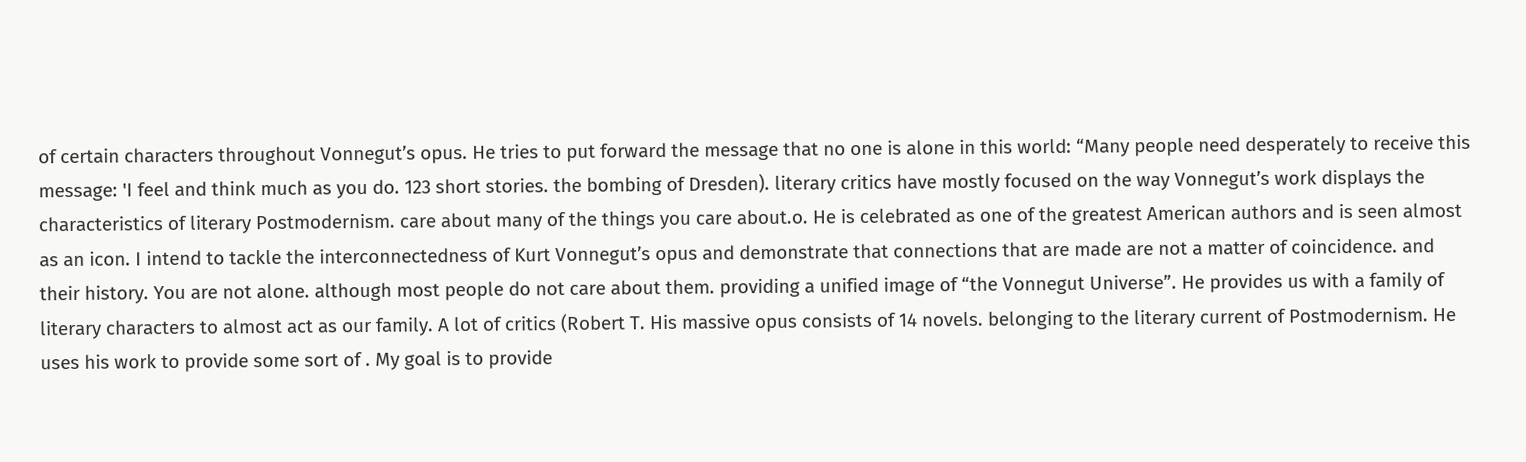of certain characters throughout Vonnegut’s opus. He tries to put forward the message that no one is alone in this world: “Many people need desperately to receive this message: 'I feel and think much as you do. 123 short stories. the bombing of Dresden). literary critics have mostly focused on the way Vonnegut’s work displays the characteristics of literary Postmodernism. care about many of the things you care about.o. He is celebrated as one of the greatest American authors and is seen almost as an icon. I intend to tackle the interconnectedness of Kurt Vonnegut’s opus and demonstrate that connections that are made are not a matter of coincidence. and their history. You are not alone. although most people do not care about them. providing a unified image of “the Vonnegut Universe”. He provides us with a family of literary characters to almost act as our family. A lot of critics (Robert T. His massive opus consists of 14 novels. belonging to the literary current of Postmodernism. He uses his work to provide some sort of . My goal is to provide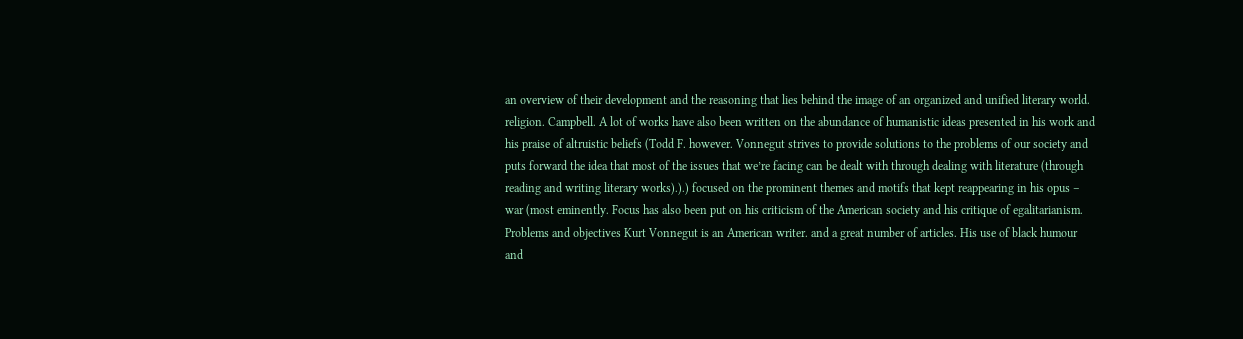an overview of their development and the reasoning that lies behind the image of an organized and unified literary world. religion. Campbell. A lot of works have also been written on the abundance of humanistic ideas presented in his work and his praise of altruistic beliefs (Todd F. however. Vonnegut strives to provide solutions to the problems of our society and puts forward the idea that most of the issues that we’re facing can be dealt with through dealing with literature (through reading and writing literary works).).) focused on the prominent themes and motifs that kept reappearing in his opus – war (most eminently. Focus has also been put on his criticism of the American society and his critique of egalitarianism. Problems and objectives Kurt Vonnegut is an American writer. and a great number of articles. His use of black humour and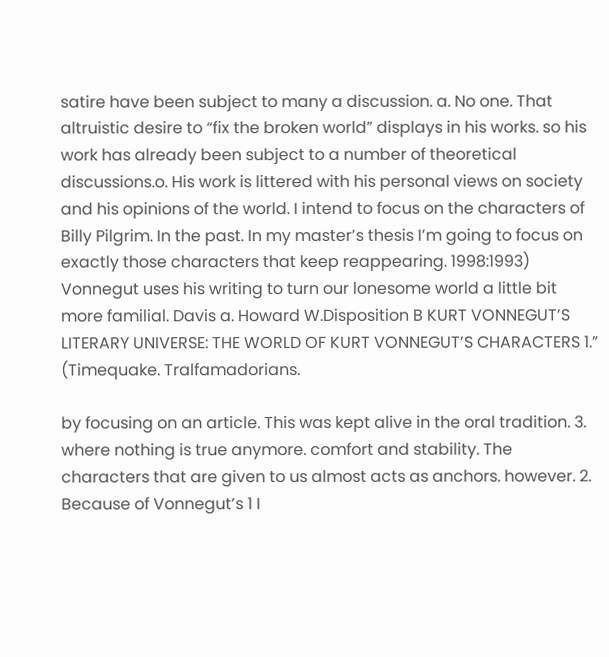satire have been subject to many a discussion. a. No one. That altruistic desire to “fix the broken world” displays in his works. so his work has already been subject to a number of theoretical discussions.o. His work is littered with his personal views on society and his opinions of the world. I intend to focus on the characters of Billy Pilgrim. In the past. In my master’s thesis I’m going to focus on exactly those characters that keep reappearing. 1998:1993) Vonnegut uses his writing to turn our lonesome world a little bit more familial. Davis a. Howard W.Disposition B KURT VONNEGUT’S LITERARY UNIVERSE: THE WORLD OF KURT VONNEGUT’S CHARACTERS 1.” (Timequake. Tralfamadorians.

by focusing on an article. This was kept alive in the oral tradition. 3. where nothing is true anymore. comfort and stability. The characters that are given to us almost acts as anchors. however. 2. Because of Vonnegut’s 1 I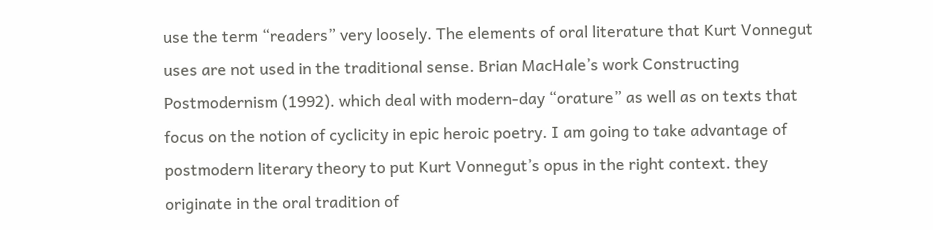use the term “readers” very loosely. The elements of oral literature that Kurt Vonnegut uses are not used in the traditional sense. Brian MacHale’s work Constructing Postmodernism (1992). which deal with modern-day “orature” as well as on texts that focus on the notion of cyclicity in epic heroic poetry. I am going to take advantage of postmodern literary theory to put Kurt Vonnegut’s opus in the right context. they originate in the oral tradition of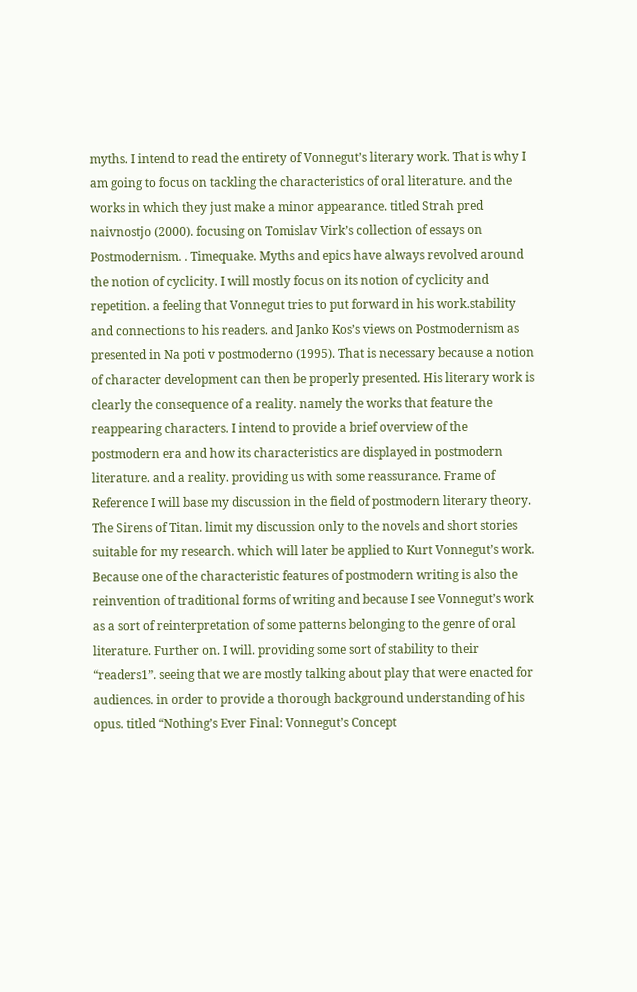myths. I intend to read the entirety of Vonnegut’s literary work. That is why I am going to focus on tackling the characteristics of oral literature. and the works in which they just make a minor appearance. titled Strah pred naivnostjo (2000). focusing on Tomislav Virk’s collection of essays on Postmodernism. . Timequake. Myths and epics have always revolved around the notion of cyclicity. I will mostly focus on its notion of cyclicity and repetition. a feeling that Vonnegut tries to put forward in his work.stability and connections to his readers. and Janko Kos’s views on Postmodernism as presented in Na poti v postmoderno (1995). That is necessary because a notion of character development can then be properly presented. His literary work is clearly the consequence of a reality. namely the works that feature the reappearing characters. I intend to provide a brief overview of the postmodern era and how its characteristics are displayed in postmodern literature. and a reality. providing us with some reassurance. Frame of Reference I will base my discussion in the field of postmodern literary theory. The Sirens of Titan. limit my discussion only to the novels and short stories suitable for my research. which will later be applied to Kurt Vonnegut’s work. Because one of the characteristic features of postmodern writing is also the reinvention of traditional forms of writing and because I see Vonnegut’s work as a sort of reinterpretation of some patterns belonging to the genre of oral literature. Further on. I will. providing some sort of stability to their “readers1”. seeing that we are mostly talking about play that were enacted for audiences. in order to provide a thorough background understanding of his opus. titled “Nothing’s Ever Final: Vonnegut’s Concept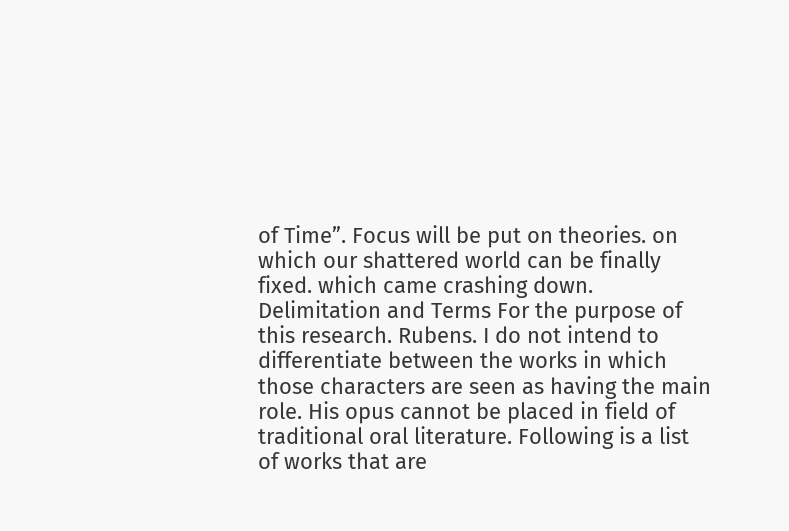of Time”. Focus will be put on theories. on which our shattered world can be finally fixed. which came crashing down. Delimitation and Terms For the purpose of this research. Rubens. I do not intend to differentiate between the works in which those characters are seen as having the main role. His opus cannot be placed in field of traditional oral literature. Following is a list of works that are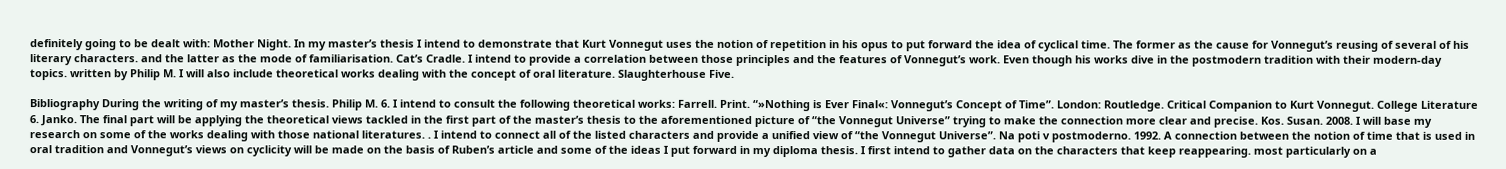definitely going to be dealt with: Mother Night. In my master’s thesis I intend to demonstrate that Kurt Vonnegut uses the notion of repetition in his opus to put forward the idea of cyclical time. The former as the cause for Vonnegut’s reusing of several of his literary characters. and the latter as the mode of familiarisation. Cat’s Cradle. I intend to provide a correlation between those principles and the features of Vonnegut’s work. Even though his works dive in the postmodern tradition with their modern-day topics. written by Philip M. I will also include theoretical works dealing with the concept of oral literature. Slaughterhouse Five.

Bibliography During the writing of my master’s thesis. Philip M. 6. I intend to consult the following theoretical works: Farrell. Print. “»Nothing is Ever Final«: Vonnegut’s Concept of Time”. London: Routledge. Critical Companion to Kurt Vonnegut. College Literature 6. Janko. The final part will be applying the theoretical views tackled in the first part of the master’s thesis to the aforementioned picture of “the Vonnegut Universe” trying to make the connection more clear and precise. Kos. Susan. 2008. I will base my research on some of the works dealing with those national literatures. . I intend to connect all of the listed characters and provide a unified view of “the Vonnegut Universe”. Na poti v postmoderno. 1992. A connection between the notion of time that is used in oral tradition and Vonnegut’s views on cyclicity will be made on the basis of Ruben’s article and some of the ideas I put forward in my diploma thesis. I first intend to gather data on the characters that keep reappearing. most particularly on a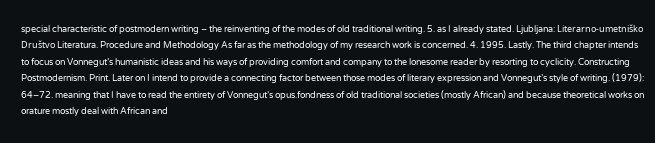special characteristic of postmodern writing – the reinventing of the modes of old traditional writing. 5. as I already stated. Ljubljana: Literarno-umetniško Društvo Literatura. Procedure and Methodology As far as the methodology of my research work is concerned. 4. 1995. Lastly. The third chapter intends to focus on Vonnegut’s humanistic ideas and his ways of providing comfort and company to the lonesome reader by resorting to cyclicity. Constructing Postmodernism. Print. Later on I intend to provide a connecting factor between those modes of literary expression and Vonnegut’s style of writing. (1979): 64–72. meaning that I have to read the entirety of Vonnegut’s opus.fondness of old traditional societies (mostly African) and because theoretical works on orature mostly deal with African and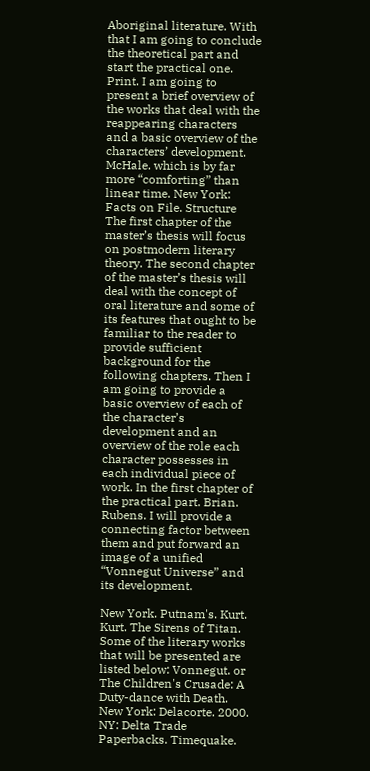Aboriginal literature. With that I am going to conclude the theoretical part and start the practical one. Print. I am going to present a brief overview of the works that deal with the reappearing characters and a basic overview of the characters’ development. McHale. which is by far more “comforting” than linear time. New York: Facts on File. Structure The first chapter of the master’s thesis will focus on postmodern literary theory. The second chapter of the master’s thesis will deal with the concept of oral literature and some of its features that ought to be familiar to the reader to provide sufficient background for the following chapters. Then I am going to provide a basic overview of each of the character’s development and an overview of the role each character possesses in each individual piece of work. In the first chapter of the practical part. Brian. Rubens. I will provide a connecting factor between them and put forward an image of a unified “Vonnegut Universe” and its development.

New York. Putnam's. Kurt. Kurt. The Sirens of Titan. Some of the literary works that will be presented are listed below: Vonnegut. or The Children's Crusade: A Duty-dance with Death. New York: Delacorte. 2000. NY: Delta Trade Paperbacks. Timequake.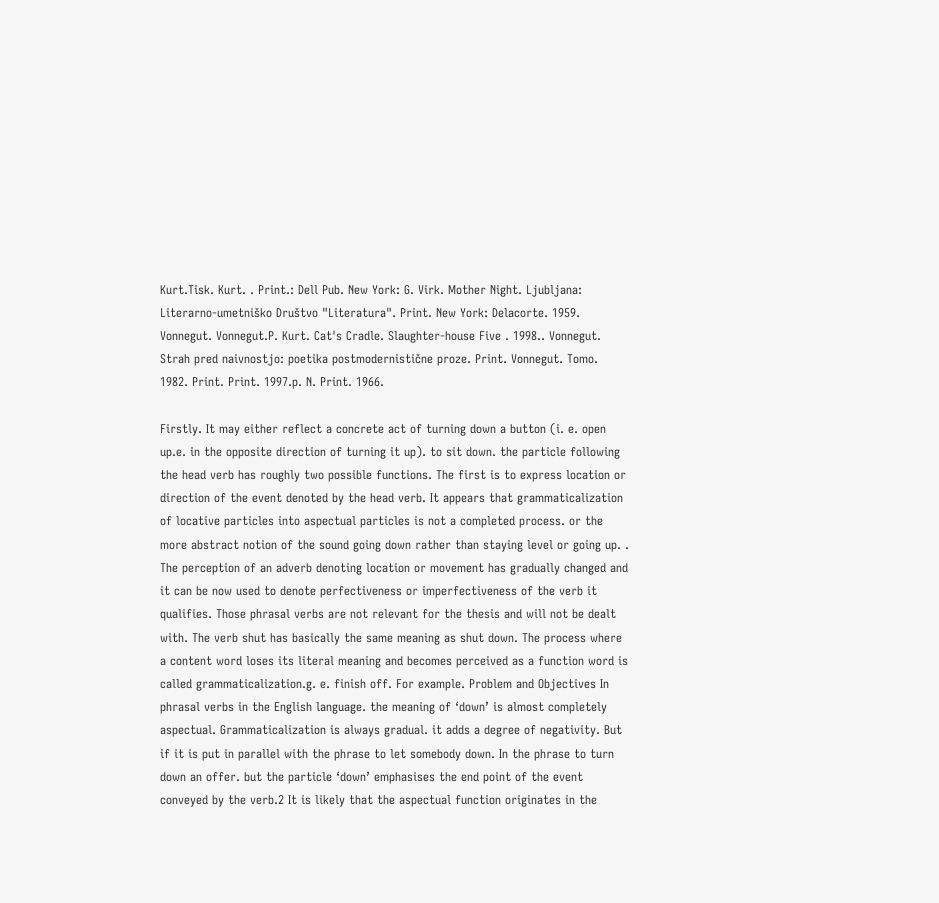Kurt.Tisk. Kurt. . Print.: Dell Pub. New York: G. Virk. Mother Night. Ljubljana: Literarno-umetniško Društvo "Literatura". Print. New York: Delacorte. 1959. Vonnegut. Vonnegut.P. Kurt. Cat's Cradle. Slaughter-house Five . 1998.. Vonnegut. Strah pred naivnostjo: poetika postmodernistične proze. Print. Vonnegut. Tomo. 1982. Print. Print. 1997.p. N. Print. 1966.

Firstly. It may either reflect a concrete act of turning down a button (i. e. open up.e. in the opposite direction of turning it up). to sit down. the particle following the head verb has roughly two possible functions. The first is to express location or direction of the event denoted by the head verb. It appears that grammaticalization of locative particles into aspectual particles is not a completed process. or the more abstract notion of the sound going down rather than staying level or going up. . The perception of an adverb denoting location or movement has gradually changed and it can be now used to denote perfectiveness or imperfectiveness of the verb it qualifies. Those phrasal verbs are not relevant for the thesis and will not be dealt with. The verb shut has basically the same meaning as shut down. The process where a content word loses its literal meaning and becomes perceived as a function word is called grammaticalization.g. e. finish off. For example. Problem and Objectives In phrasal verbs in the English language. the meaning of ‘down’ is almost completely aspectual. Grammaticalization is always gradual. it adds a degree of negativity. But if it is put in parallel with the phrase to let somebody down. In the phrase to turn down an offer. but the particle ‘down’ emphasises the end point of the event conveyed by the verb.2 It is likely that the aspectual function originates in the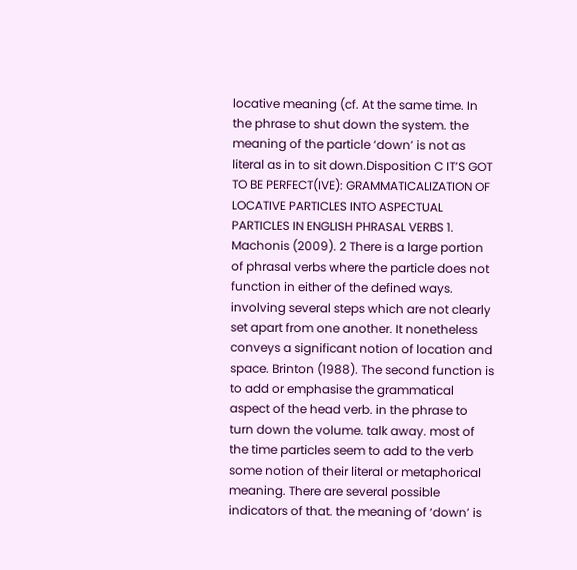locative meaning (cf. At the same time. In the phrase to shut down the system. the meaning of the particle ‘down’ is not as literal as in to sit down.Disposition C IT’S GOT TO BE PERFECT(IVE): GRAMMATICALIZATION OF LOCATIVE PARTICLES INTO ASPECTUAL PARTICLES IN ENGLISH PHRASAL VERBS 1. Machonis (2009). 2 There is a large portion of phrasal verbs where the particle does not function in either of the defined ways. involving several steps which are not clearly set apart from one another. It nonetheless conveys a significant notion of location and space. Brinton (1988). The second function is to add or emphasise the grammatical aspect of the head verb. in the phrase to turn down the volume. talk away. most of the time particles seem to add to the verb some notion of their literal or metaphorical meaning. There are several possible indicators of that. the meaning of ‘down’ is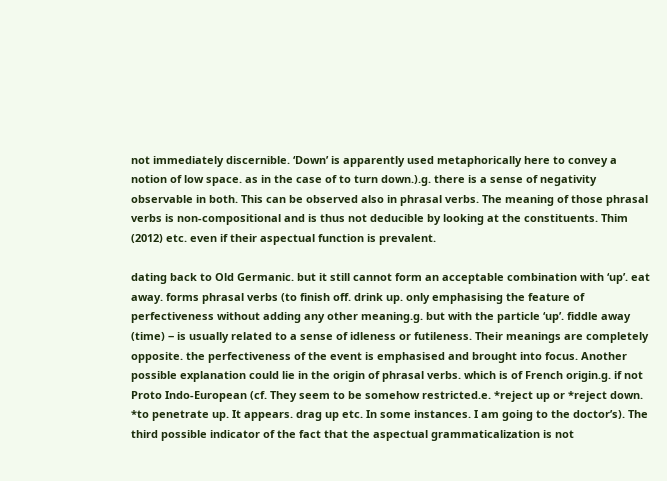not immediately discernible. ‘Down’ is apparently used metaphorically here to convey a notion of low space. as in the case of to turn down.).g. there is a sense of negativity observable in both. This can be observed also in phrasal verbs. The meaning of those phrasal verbs is non-compositional and is thus not deducible by looking at the constituents. Thim (2012) etc. even if their aspectual function is prevalent.

dating back to Old Germanic. but it still cannot form an acceptable combination with ‘up’. eat away. forms phrasal verbs (to finish off. drink up. only emphasising the feature of perfectiveness without adding any other meaning.g. but with the particle ‘up’. fiddle away (time) ‒ is usually related to a sense of idleness or futileness. Their meanings are completely opposite. the perfectiveness of the event is emphasised and brought into focus. Another possible explanation could lie in the origin of phrasal verbs. which is of French origin.g. if not Proto Indo-European (cf. They seem to be somehow restricted.e. *reject up or *reject down. *to penetrate up. It appears. drag up etc. In some instances. I am going to the doctor’s). The third possible indicator of the fact that the aspectual grammaticalization is not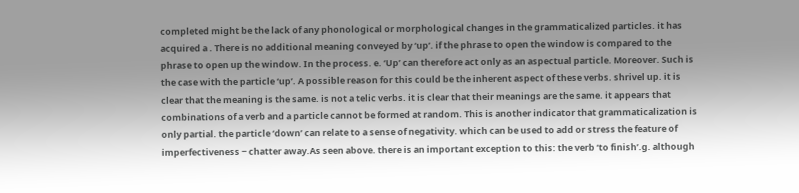completed might be the lack of any phonological or morphological changes in the grammaticalized particles. it has acquired a . There is no additional meaning conveyed by ‘up’. if the phrase to open the window is compared to the phrase to open up the window. In the process. e. ‘Up’ can therefore act only as an aspectual particle. Moreover. Such is the case with the particle ‘up’. A possible reason for this could be the inherent aspect of these verbs. shrivel up. it is clear that the meaning is the same. is not a telic verbs. it is clear that their meanings are the same. it appears that combinations of a verb and a particle cannot be formed at random. This is another indicator that grammaticalization is only partial. the particle ‘down’ can relate to a sense of negativity. which can be used to add or stress the feature of imperfectiveness ‒ chatter away.As seen above. there is an important exception to this: the verb ‘to finish’.g. although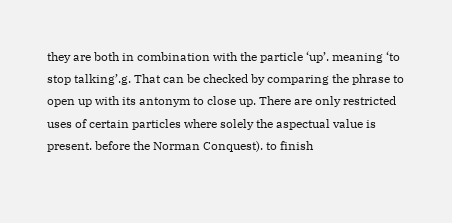they are both in combination with the particle ‘up’. meaning ‘to stop talking’.g. That can be checked by comparing the phrase to open up with its antonym to close up. There are only restricted uses of certain particles where solely the aspectual value is present. before the Norman Conquest). to finish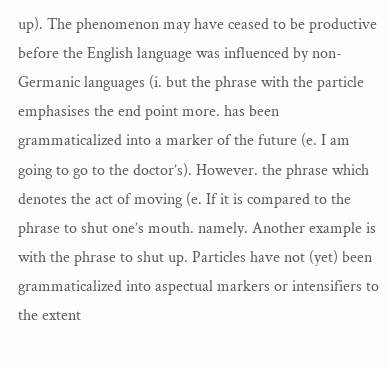up). The phenomenon may have ceased to be productive before the English language was influenced by non-Germanic languages (i. but the phrase with the particle emphasises the end point more. has been grammaticalized into a marker of the future (e. I am going to go to the doctor’s). However. the phrase which denotes the act of moving (e. If it is compared to the phrase to shut one’s mouth. namely. Another example is with the phrase to shut up. Particles have not (yet) been grammaticalized into aspectual markers or intensifiers to the extent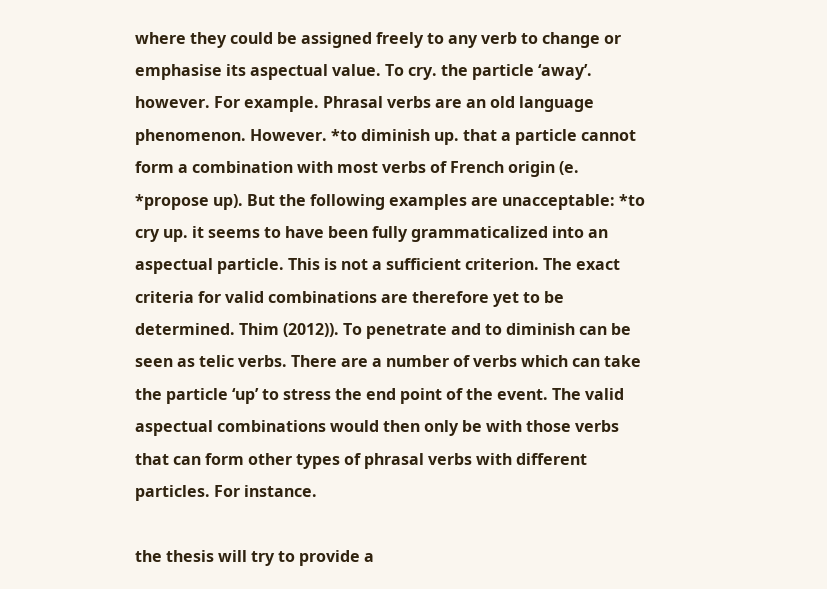where they could be assigned freely to any verb to change or emphasise its aspectual value. To cry. the particle ‘away’. however. For example. Phrasal verbs are an old language phenomenon. However. *to diminish up. that a particle cannot form a combination with most verbs of French origin (e. *propose up). But the following examples are unacceptable: *to cry up. it seems to have been fully grammaticalized into an aspectual particle. This is not a sufficient criterion. The exact criteria for valid combinations are therefore yet to be determined. Thim (2012)). To penetrate and to diminish can be seen as telic verbs. There are a number of verbs which can take the particle ‘up’ to stress the end point of the event. The valid aspectual combinations would then only be with those verbs that can form other types of phrasal verbs with different particles. For instance.

the thesis will try to provide a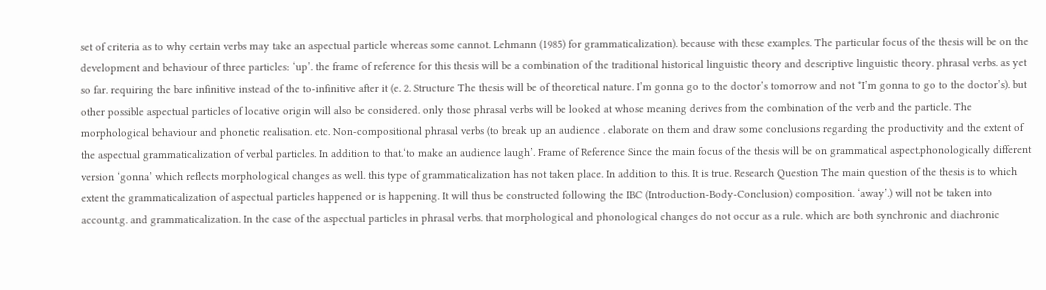set of criteria as to why certain verbs may take an aspectual particle whereas some cannot. Lehmann (1985) for grammaticalization). because with these examples. The particular focus of the thesis will be on the development and behaviour of three particles: ‘up’. the frame of reference for this thesis will be a combination of the traditional historical linguistic theory and descriptive linguistic theory. phrasal verbs. as yet so far. requiring the bare infinitive instead of the to-infinitive after it (e. 2. Structure The thesis will be of theoretical nature. I’m gonna go to the doctor’s tomorrow and not *I’m gonna to go to the doctor’s). but other possible aspectual particles of locative origin will also be considered. only those phrasal verbs will be looked at whose meaning derives from the combination of the verb and the particle. The morphological behaviour and phonetic realisation. etc. Non-compositional phrasal verbs (to break up an audience . elaborate on them and draw some conclusions regarding the productivity and the extent of the aspectual grammaticalization of verbal particles. In addition to that.‘to make an audience laugh’. Frame of Reference Since the main focus of the thesis will be on grammatical aspect.phonologically different version ‘gonna’ which reflects morphological changes as well. this type of grammaticalization has not taken place. In addition to this. It is true. Research Question The main question of the thesis is to which extent the grammaticalization of aspectual particles happened or is happening. It will thus be constructed following the IBC (Introduction-Body-Conclusion) composition. ‘away’.) will not be taken into account.g. and grammaticalization. In the case of the aspectual particles in phrasal verbs. that morphological and phonological changes do not occur as a rule. which are both synchronic and diachronic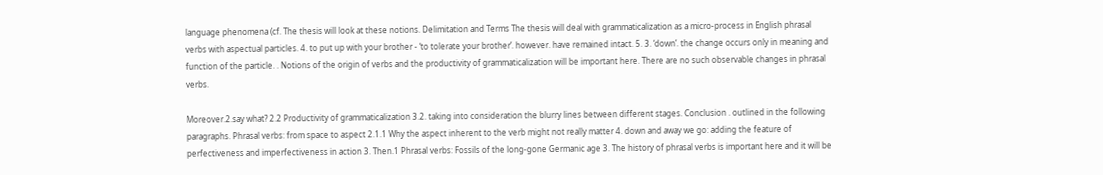language phenomena (cf. The thesis will look at these notions. Delimitation and Terms The thesis will deal with grammaticalization as a micro-process in English phrasal verbs with aspectual particles. 4. to put up with your brother - ‘to tolerate your brother’. however. have remained intact. 5. 3. ‘down’. the change occurs only in meaning and function of the particle. . Notions of the origin of verbs and the productivity of grammaticalization will be important here. There are no such observable changes in phrasal verbs.

Moreover.2.say what? 2.2 Productivity of grammaticalization 3.2. taking into consideration the blurry lines between different stages. Conclusion . outlined in the following paragraphs. Phrasal verbs: from space to aspect 2.1.1 Why the aspect inherent to the verb might not really matter 4. down and away we go: adding the feature of perfectiveness and imperfectiveness in action 3. Then.1 Phrasal verbs: Fossils of the long-gone Germanic age 3. The history of phrasal verbs is important here and it will be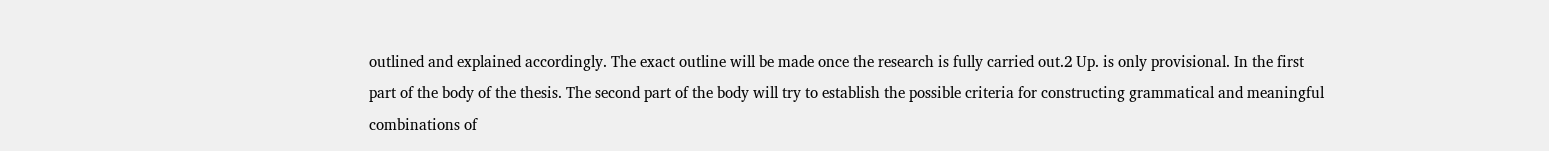outlined and explained accordingly. The exact outline will be made once the research is fully carried out.2 Up. is only provisional. In the first part of the body of the thesis. The second part of the body will try to establish the possible criteria for constructing grammatical and meaningful combinations of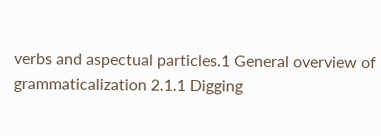verbs and aspectual particles.1 General overview of grammaticalization 2.1.1 Digging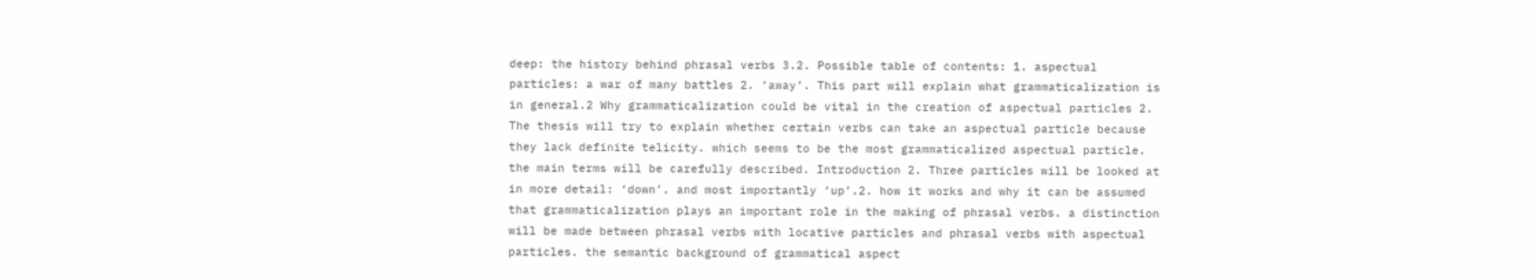deep: the history behind phrasal verbs 3.2. Possible table of contents: 1. aspectual particles: a war of many battles 2. ‘away’. This part will explain what grammaticalization is in general.2 Why grammaticalization could be vital in the creation of aspectual particles 2. The thesis will try to explain whether certain verbs can take an aspectual particle because they lack definite telicity. which seems to be the most grammaticalized aspectual particle. the main terms will be carefully described. Introduction 2. Three particles will be looked at in more detail: ‘down’. and most importantly ‘up’.2. how it works and why it can be assumed that grammaticalization plays an important role in the making of phrasal verbs. a distinction will be made between phrasal verbs with locative particles and phrasal verbs with aspectual particles. the semantic background of grammatical aspect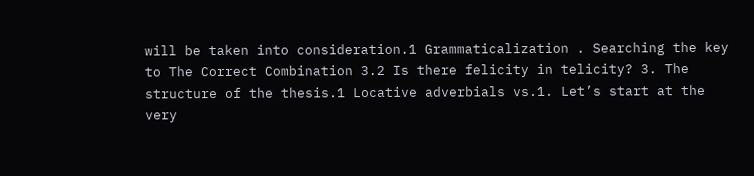will be taken into consideration.1 Grammaticalization . Searching the key to The Correct Combination 3.2 Is there felicity in telicity? 3. The structure of the thesis.1 Locative adverbials vs.1. Let’s start at the very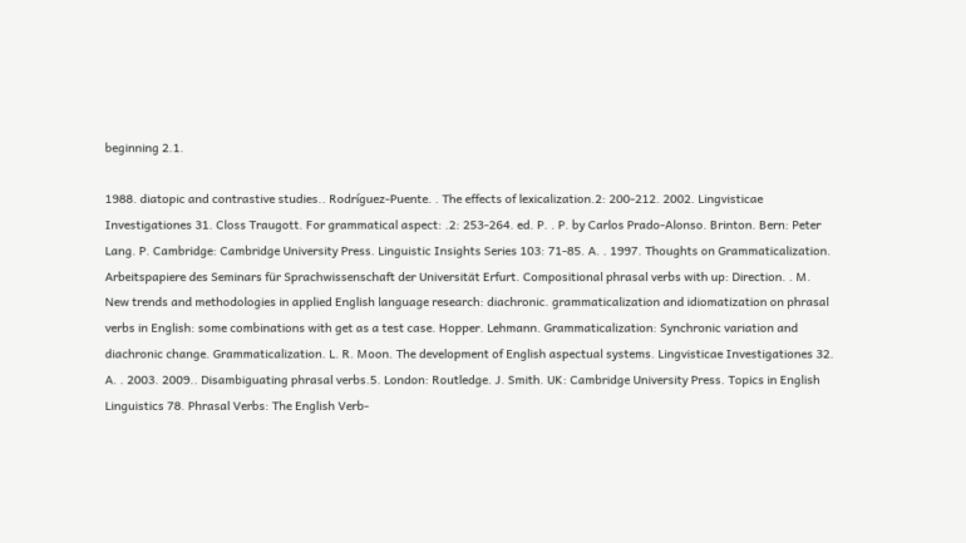beginning 2.1.

1988. diatopic and contrastive studies.. Rodríguez-Puente. . The effects of lexicalization.2: 200-212. 2002. Lingvisticae Investigationes 31. Closs Traugott. For grammatical aspect: .2: 253-264. ed. P. . P. by Carlos Prado-Alonso. Brinton. Bern: Peter Lang. P. Cambridge: Cambridge University Press. Linguistic Insights Series 103: 71-85. A. . 1997. Thoughts on Grammaticalization. Arbeitspapiere des Seminars für Sprachwissenschaft der Universität Erfurt. Compositional phrasal verbs with up: Direction. . M. New trends and methodologies in applied English language research: diachronic. grammaticalization and idiomatization on phrasal verbs in English: some combinations with get as a test case. Hopper. Lehmann. Grammaticalization: Synchronic variation and diachronic change. Grammaticalization. L. R. Moon. The development of English aspectual systems. Lingvisticae Investigationes 32. A. . 2003. 2009.. Disambiguating phrasal verbs.5. London: Routledge. J. Smith. UK: Cambridge University Press. Topics in English Linguistics 78. Phrasal Verbs: The English Verb-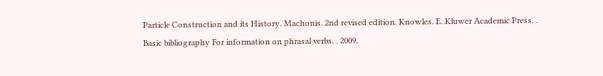Particle Construction and its History. Machonis. 2nd revised edition. Knowles. E. Kluwer Academic Press. . Basic bibliography For information on phrasal verbs. . 2009.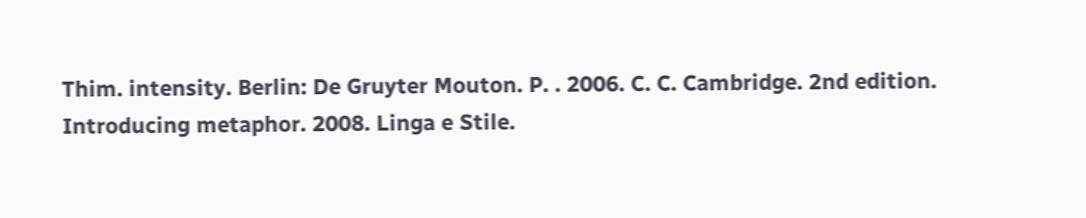Thim. intensity. Berlin: De Gruyter Mouton. P. . 2006. C. C. Cambridge. 2nd edition. Introducing metaphor. 2008. Linga e Stile.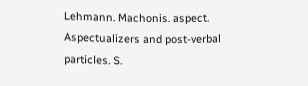Lehmann. Machonis. aspect. Aspectualizers and post-verbal particles. S.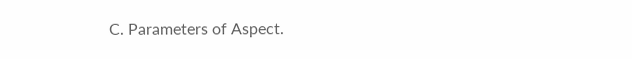C. Parameters of Aspect.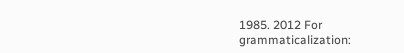1985. 2012 For grammaticalization: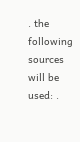. the following sources will be used: .